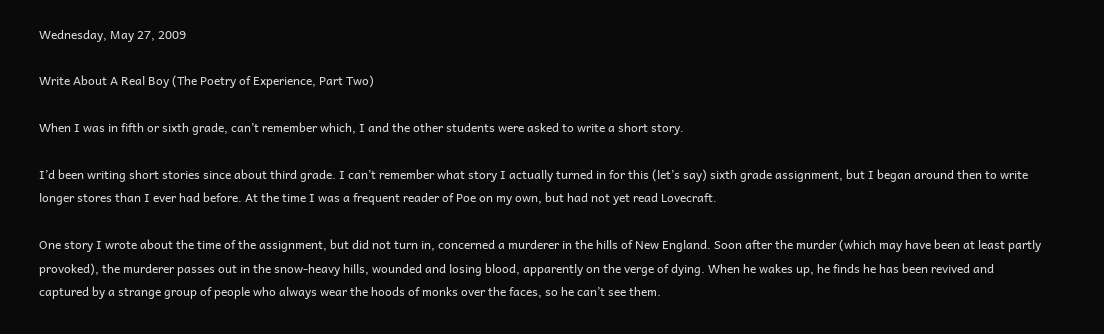Wednesday, May 27, 2009

Write About A Real Boy (The Poetry of Experience, Part Two)

When I was in fifth or sixth grade, can’t remember which, I and the other students were asked to write a short story.

I’d been writing short stories since about third grade. I can’t remember what story I actually turned in for this (let’s say) sixth grade assignment, but I began around then to write longer stores than I ever had before. At the time I was a frequent reader of Poe on my own, but had not yet read Lovecraft.

One story I wrote about the time of the assignment, but did not turn in, concerned a murderer in the hills of New England. Soon after the murder (which may have been at least partly provoked), the murderer passes out in the snow-heavy hills, wounded and losing blood, apparently on the verge of dying. When he wakes up, he finds he has been revived and captured by a strange group of people who always wear the hoods of monks over the faces, so he can’t see them.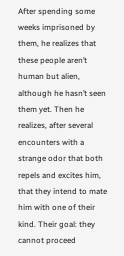After spending some weeks imprisoned by them, he realizes that these people aren’t human but alien, although he hasn’t seen them yet. Then he realizes, after several encounters with a strange odor that both repels and excites him, that they intend to mate him with one of their kind. Their goal: they cannot proceed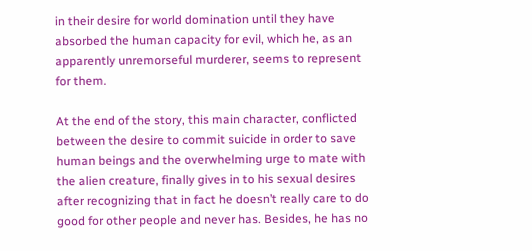in their desire for world domination until they have absorbed the human capacity for evil, which he, as an apparently unremorseful murderer, seems to represent for them.

At the end of the story, this main character, conflicted between the desire to commit suicide in order to save human beings and the overwhelming urge to mate with the alien creature, finally gives in to his sexual desires after recognizing that in fact he doesn’t really care to do good for other people and never has. Besides, he has no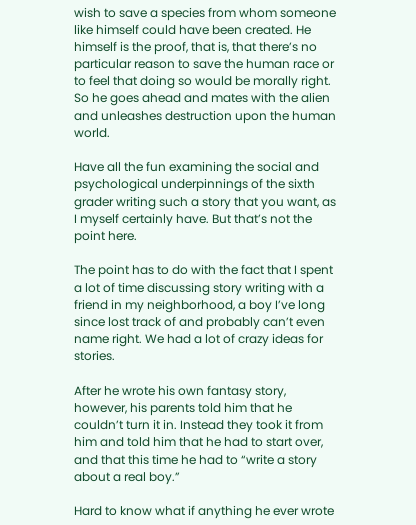wish to save a species from whom someone like himself could have been created. He himself is the proof, that is, that there’s no particular reason to save the human race or to feel that doing so would be morally right. So he goes ahead and mates with the alien and unleashes destruction upon the human world.

Have all the fun examining the social and psychological underpinnings of the sixth grader writing such a story that you want, as I myself certainly have. But that’s not the point here.

The point has to do with the fact that I spent a lot of time discussing story writing with a friend in my neighborhood, a boy I’ve long since lost track of and probably can’t even name right. We had a lot of crazy ideas for stories.

After he wrote his own fantasy story, however, his parents told him that he couldn’t turn it in. Instead they took it from him and told him that he had to start over, and that this time he had to “write a story about a real boy.”

Hard to know what if anything he ever wrote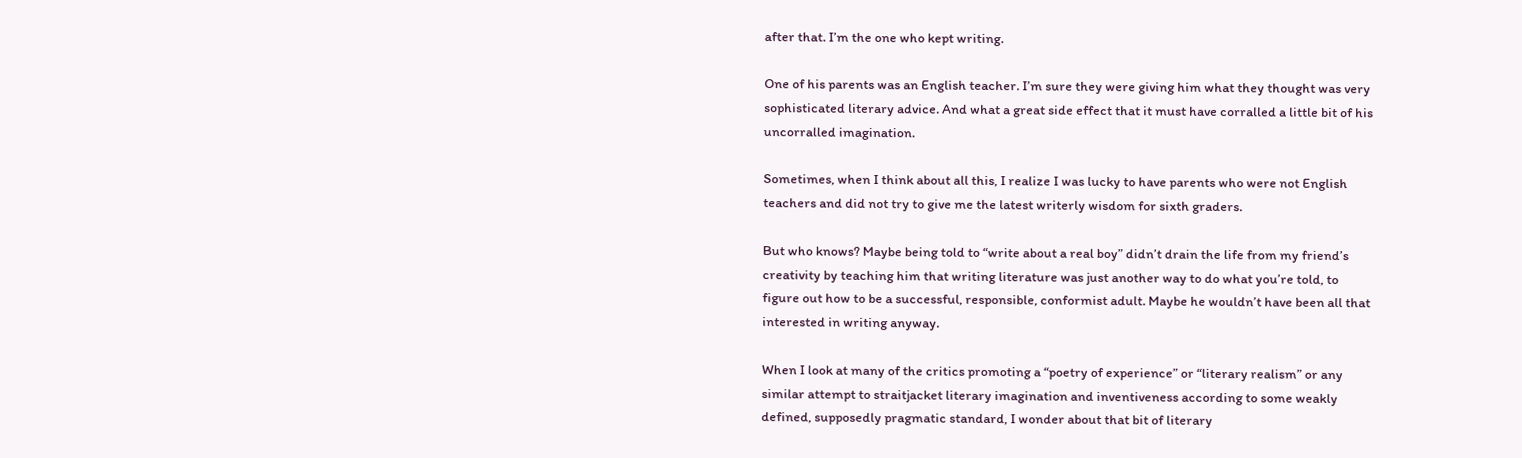after that. I’m the one who kept writing.

One of his parents was an English teacher. I’m sure they were giving him what they thought was very sophisticated literary advice. And what a great side effect that it must have corralled a little bit of his uncorralled imagination.

Sometimes, when I think about all this, I realize I was lucky to have parents who were not English teachers and did not try to give me the latest writerly wisdom for sixth graders.

But who knows? Maybe being told to “write about a real boy” didn’t drain the life from my friend’s creativity by teaching him that writing literature was just another way to do what you’re told, to figure out how to be a successful, responsible, conformist adult. Maybe he wouldn’t have been all that interested in writing anyway.

When I look at many of the critics promoting a “poetry of experience” or “literary realism” or any similar attempt to straitjacket literary imagination and inventiveness according to some weakly defined, supposedly pragmatic standard, I wonder about that bit of literary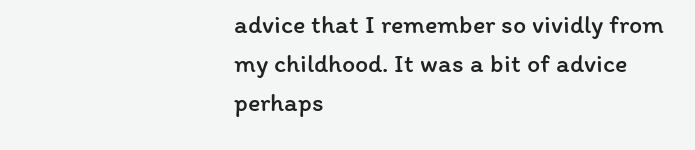advice that I remember so vividly from my childhood. It was a bit of advice perhaps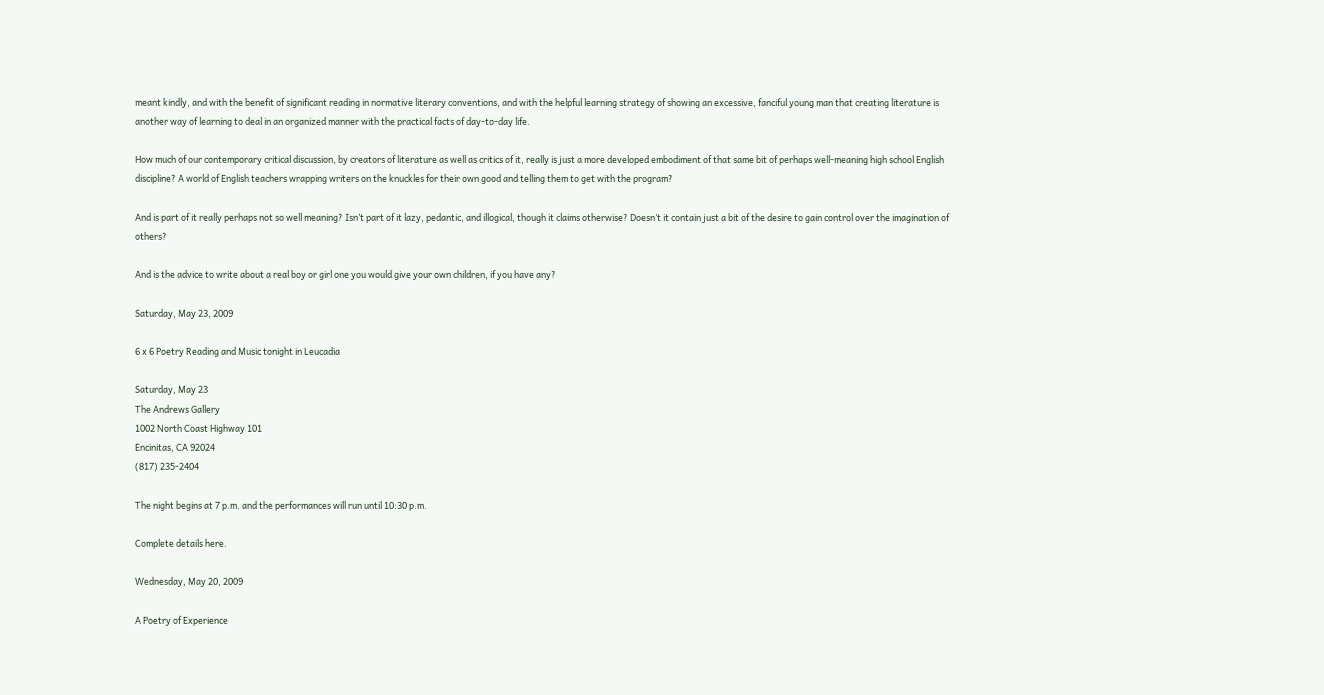meant kindly, and with the benefit of significant reading in normative literary conventions, and with the helpful learning strategy of showing an excessive, fanciful young man that creating literature is another way of learning to deal in an organized manner with the practical facts of day-to-day life.

How much of our contemporary critical discussion, by creators of literature as well as critics of it, really is just a more developed embodiment of that same bit of perhaps well-meaning high school English discipline? A world of English teachers wrapping writers on the knuckles for their own good and telling them to get with the program?

And is part of it really perhaps not so well meaning? Isn’t part of it lazy, pedantic, and illogical, though it claims otherwise? Doesn’t it contain just a bit of the desire to gain control over the imagination of others?

And is the advice to write about a real boy or girl one you would give your own children, if you have any?

Saturday, May 23, 2009

6 x 6 Poetry Reading and Music tonight in Leucadia

Saturday, May 23
The Andrews Gallery
1002 North Coast Highway 101
Encinitas, CA 92024
(817) 235-2404

The night begins at 7 p.m. and the performances will run until 10:30 p.m.

Complete details here.

Wednesday, May 20, 2009

A Poetry of Experience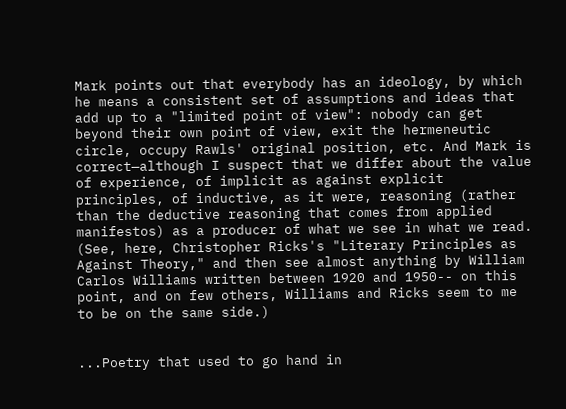Mark points out that everybody has an ideology, by which he means a consistent set of assumptions and ideas that add up to a "limited point of view": nobody can get beyond their own point of view, exit the hermeneutic circle, occupy Rawls' original position, etc. And Mark is correct—although I suspect that we differ about the value of experience, of implicit as against explicit principles, of inductive, as it were, reasoning (rather than the deductive reasoning that comes from applied manifestos) as a producer of what we see in what we read. (See, here, Christopher Ricks's "Literary Principles as Against Theory," and then see almost anything by William Carlos Williams written between 1920 and 1950-- on this point, and on few others, Williams and Ricks seem to me to be on the same side.)


...Poetry that used to go hand in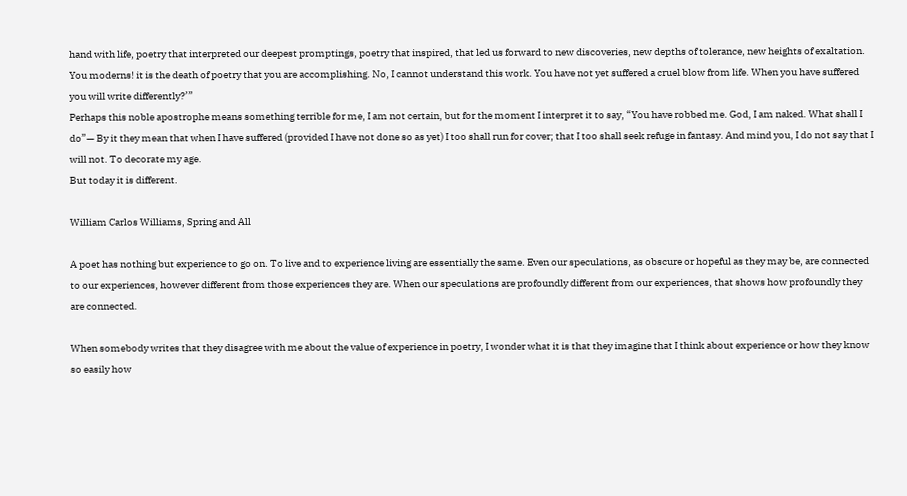hand with life, poetry that interpreted our deepest promptings, poetry that inspired, that led us forward to new discoveries, new depths of tolerance, new heights of exaltation. You moderns! it is the death of poetry that you are accomplishing. No, I cannot understand this work. You have not yet suffered a cruel blow from life. When you have suffered you will write differently?’”
Perhaps this noble apostrophe means something terrible for me, I am not certain, but for the moment I interpret it to say, “You have robbed me. God, I am naked. What shall I do”— By it they mean that when I have suffered (provided I have not done so as yet) I too shall run for cover; that I too shall seek refuge in fantasy. And mind you, I do not say that I will not. To decorate my age.
But today it is different.

William Carlos Williams, Spring and All

A poet has nothing but experience to go on. To live and to experience living are essentially the same. Even our speculations, as obscure or hopeful as they may be, are connected to our experiences, however different from those experiences they are. When our speculations are profoundly different from our experiences, that shows how profoundly they are connected.

When somebody writes that they disagree with me about the value of experience in poetry, I wonder what it is that they imagine that I think about experience or how they know so easily how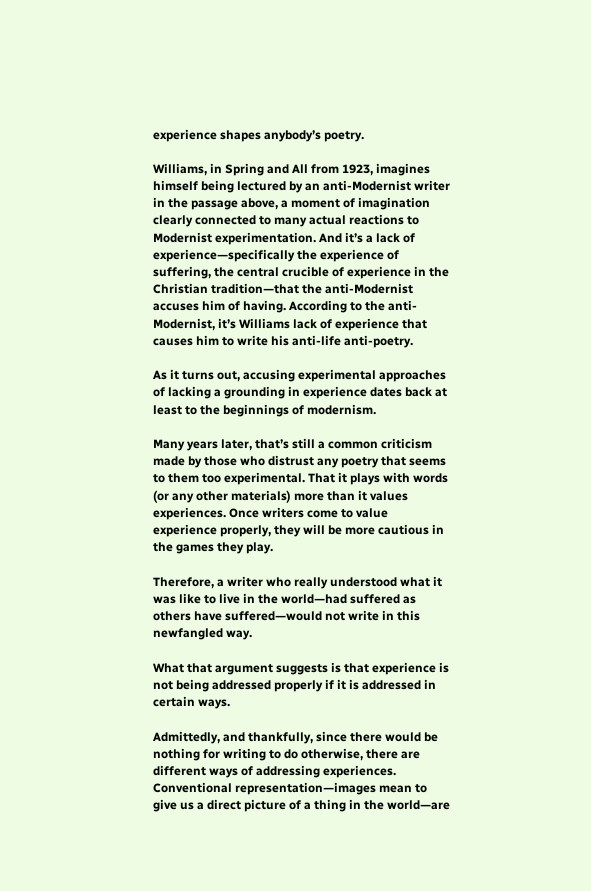experience shapes anybody’s poetry.

Williams, in Spring and All from 1923, imagines himself being lectured by an anti-Modernist writer in the passage above, a moment of imagination clearly connected to many actual reactions to Modernist experimentation. And it’s a lack of experience—specifically the experience of suffering, the central crucible of experience in the Christian tradition—that the anti-Modernist accuses him of having. According to the anti-Modernist, it’s Williams lack of experience that causes him to write his anti-life anti-poetry.

As it turns out, accusing experimental approaches of lacking a grounding in experience dates back at least to the beginnings of modernism.

Many years later, that’s still a common criticism made by those who distrust any poetry that seems to them too experimental. That it plays with words (or any other materials) more than it values experiences. Once writers come to value experience properly, they will be more cautious in the games they play.

Therefore, a writer who really understood what it was like to live in the world—had suffered as others have suffered—would not write in this newfangled way.

What that argument suggests is that experience is not being addressed properly if it is addressed in certain ways.

Admittedly, and thankfully, since there would be nothing for writing to do otherwise, there are different ways of addressing experiences. Conventional representation—images mean to give us a direct picture of a thing in the world—are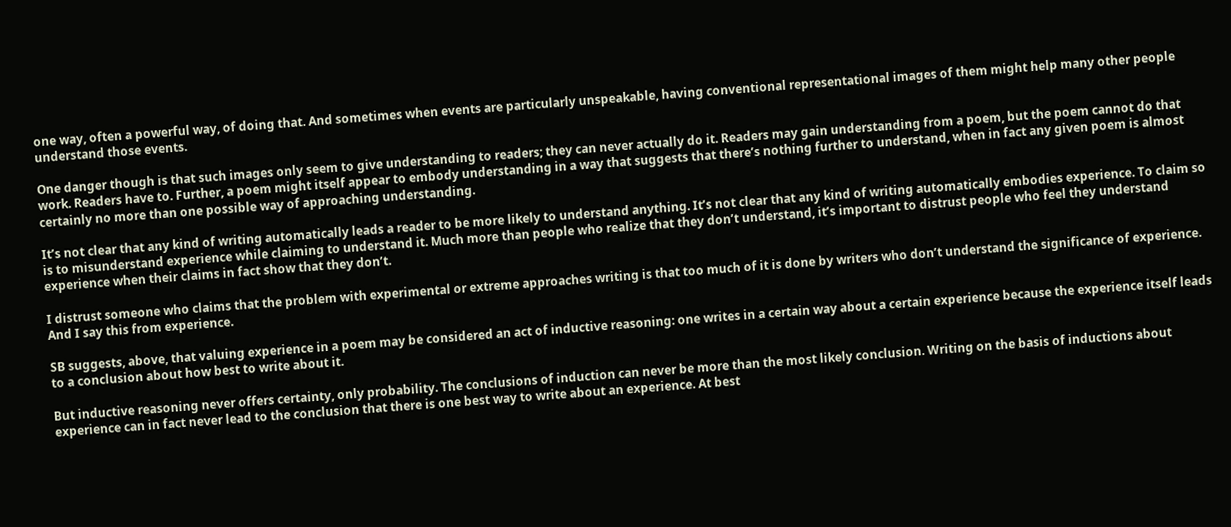one way, often a powerful way, of doing that. And sometimes when events are particularly unspeakable, having conventional representational images of them might help many other people understand those events.

One danger though is that such images only seem to give understanding to readers; they can never actually do it. Readers may gain understanding from a poem, but the poem cannot do that work. Readers have to. Further, a poem might itself appear to embody understanding in a way that suggests that there’s nothing further to understand, when in fact any given poem is almost certainly no more than one possible way of approaching understanding.

It’s not clear that any kind of writing automatically leads a reader to be more likely to understand anything. It’s not clear that any kind of writing automatically embodies experience. To claim so is to misunderstand experience while claiming to understand it. Much more than people who realize that they don’t understand, it’s important to distrust people who feel they understand experience when their claims in fact show that they don’t.

I distrust someone who claims that the problem with experimental or extreme approaches writing is that too much of it is done by writers who don’t understand the significance of experience. And I say this from experience.

SB suggests, above, that valuing experience in a poem may be considered an act of inductive reasoning: one writes in a certain way about a certain experience because the experience itself leads to a conclusion about how best to write about it.

But inductive reasoning never offers certainty, only probability. The conclusions of induction can never be more than the most likely conclusion. Writing on the basis of inductions about experience can in fact never lead to the conclusion that there is one best way to write about an experience. At best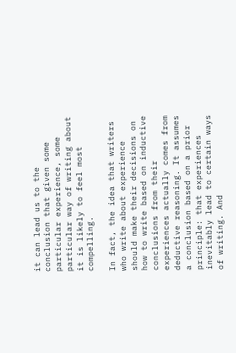it can lead us to the conclusion that given some particular experience, some particular way of writing about it is likely to feel most compelling.

In fact, the idea that writers who write about experience should make their decisions on how to write based on inductive conclusions from their experiences actually comes from deductive reasoning. It assumes a conclusion based on a prior principle: that experiences inevitably lead to certain ways of writing. And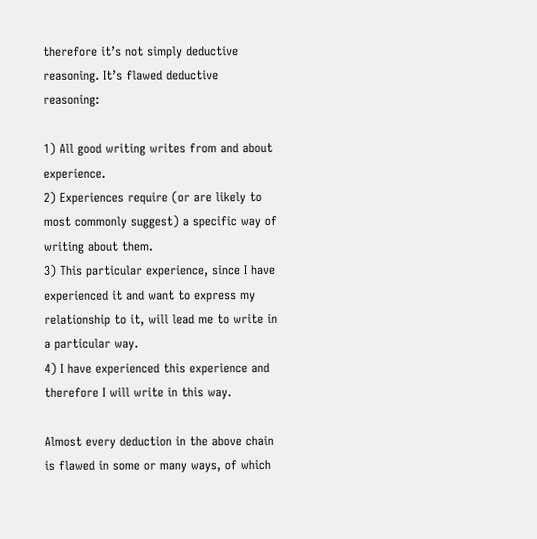therefore it’s not simply deductive reasoning. It’s flawed deductive reasoning:

1) All good writing writes from and about experience.
2) Experiences require (or are likely to most commonly suggest) a specific way of writing about them.
3) This particular experience, since I have experienced it and want to express my relationship to it, will lead me to write in a particular way.
4) I have experienced this experience and therefore I will write in this way.

Almost every deduction in the above chain is flawed in some or many ways, of which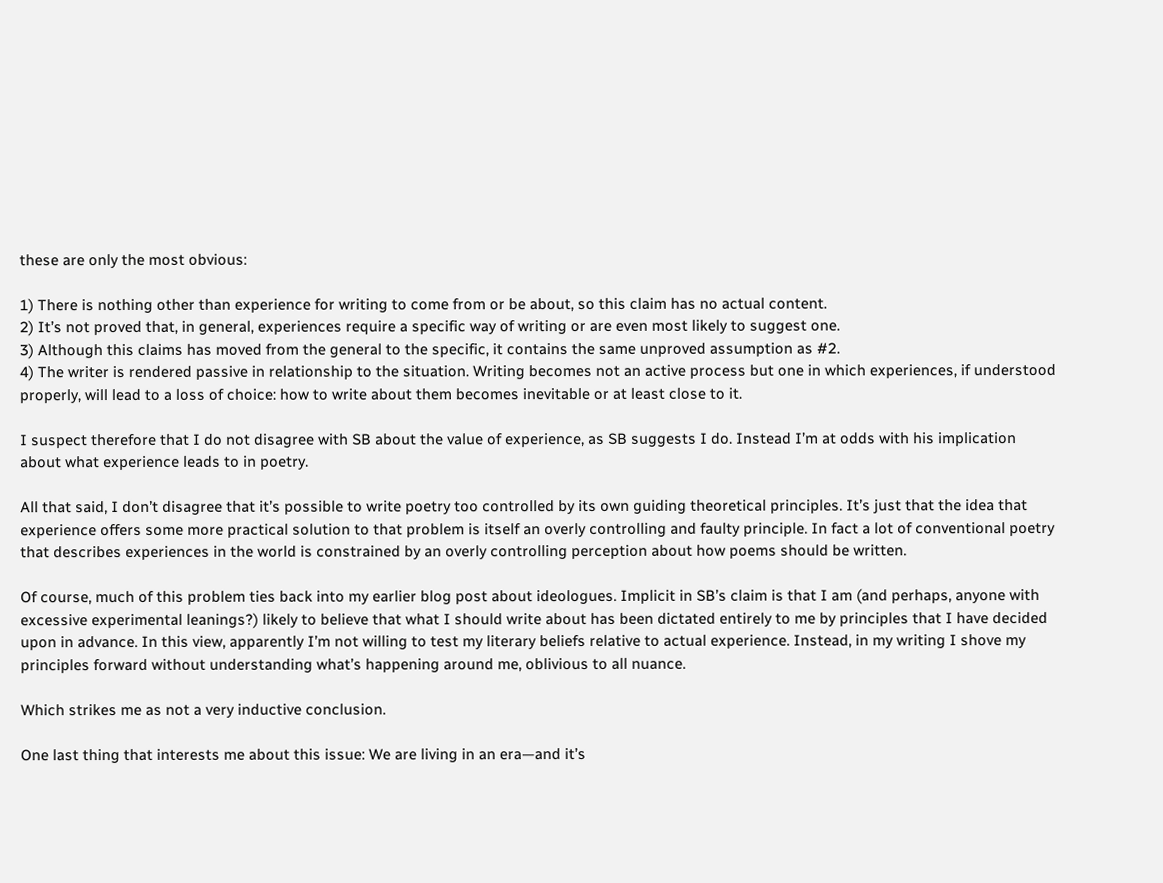these are only the most obvious:

1) There is nothing other than experience for writing to come from or be about, so this claim has no actual content.
2) It’s not proved that, in general, experiences require a specific way of writing or are even most likely to suggest one.
3) Although this claims has moved from the general to the specific, it contains the same unproved assumption as #2.
4) The writer is rendered passive in relationship to the situation. Writing becomes not an active process but one in which experiences, if understood properly, will lead to a loss of choice: how to write about them becomes inevitable or at least close to it.

I suspect therefore that I do not disagree with SB about the value of experience, as SB suggests I do. Instead I’m at odds with his implication about what experience leads to in poetry.

All that said, I don’t disagree that it’s possible to write poetry too controlled by its own guiding theoretical principles. It’s just that the idea that experience offers some more practical solution to that problem is itself an overly controlling and faulty principle. In fact a lot of conventional poetry that describes experiences in the world is constrained by an overly controlling perception about how poems should be written.

Of course, much of this problem ties back into my earlier blog post about ideologues. Implicit in SB’s claim is that I am (and perhaps, anyone with excessive experimental leanings?) likely to believe that what I should write about has been dictated entirely to me by principles that I have decided upon in advance. In this view, apparently I’m not willing to test my literary beliefs relative to actual experience. Instead, in my writing I shove my principles forward without understanding what’s happening around me, oblivious to all nuance.

Which strikes me as not a very inductive conclusion.

One last thing that interests me about this issue: We are living in an era—and it’s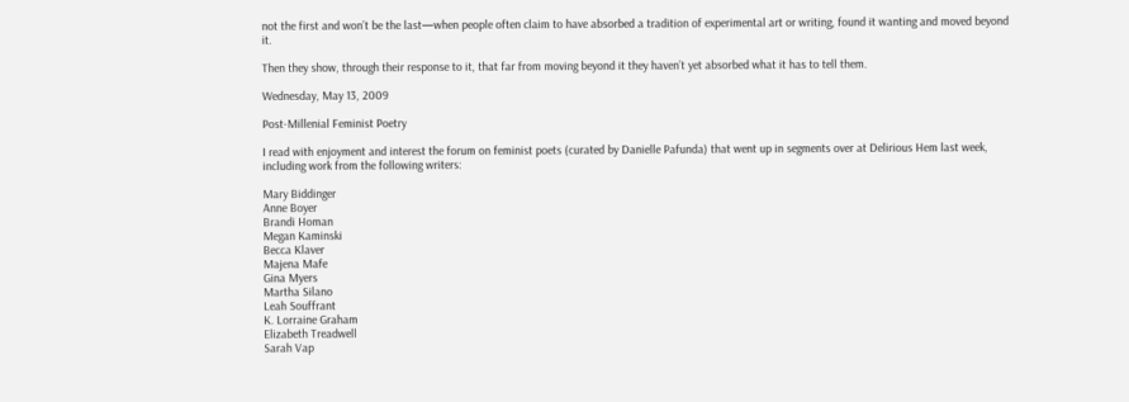not the first and won’t be the last—when people often claim to have absorbed a tradition of experimental art or writing, found it wanting and moved beyond it.

Then they show, through their response to it, that far from moving beyond it they haven’t yet absorbed what it has to tell them.

Wednesday, May 13, 2009

Post-Millenial Feminist Poetry

I read with enjoyment and interest the forum on feminist poets (curated by Danielle Pafunda) that went up in segments over at Delirious Hem last week, including work from the following writers:

Mary Biddinger
Anne Boyer
Brandi Homan
Megan Kaminski
Becca Klaver
Majena Mafe
Gina Myers
Martha Silano
Leah Souffrant
K. Lorraine Graham
Elizabeth Treadwell
Sarah Vap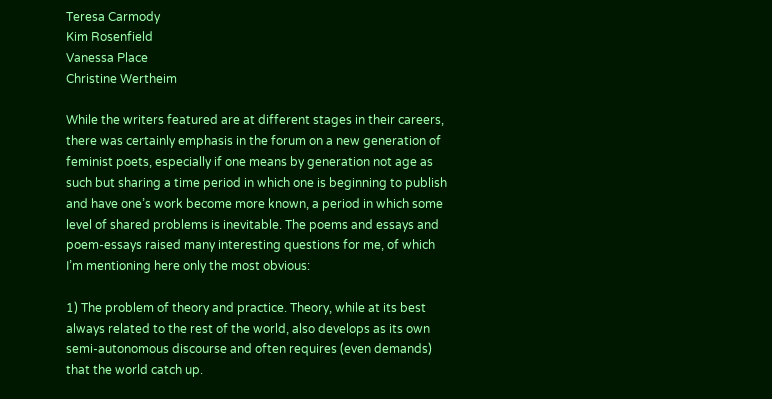Teresa Carmody
Kim Rosenfield
Vanessa Place
Christine Wertheim

While the writers featured are at different stages in their careers, there was certainly emphasis in the forum on a new generation of feminist poets, especially if one means by generation not age as such but sharing a time period in which one is beginning to publish and have one’s work become more known, a period in which some level of shared problems is inevitable. The poems and essays and poem-essays raised many interesting questions for me, of which I’m mentioning here only the most obvious:

1) The problem of theory and practice. Theory, while at its best always related to the rest of the world, also develops as its own semi-autonomous discourse and often requires (even demands) that the world catch up.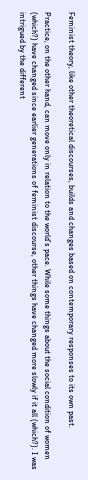Feminist theory, like other theoretical discourses, builds and changes based on contemporary responses to its own past.

Practice, on the other hand, can move only in relation to the world’s pace. While some things about the social condition of women (which?) have changed since earlier generations of feminist discourse, other things have changed more slowly if it all (which?). I was intrigued by the different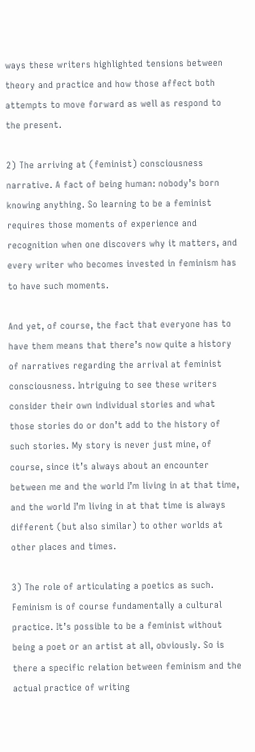ways these writers highlighted tensions between theory and practice and how those affect both attempts to move forward as well as respond to the present.

2) The arriving at (feminist) consciousness narrative. A fact of being human: nobody’s born knowing anything. So learning to be a feminist requires those moments of experience and recognition when one discovers why it matters, and every writer who becomes invested in feminism has to have such moments.

And yet, of course, the fact that everyone has to have them means that there’s now quite a history of narratives regarding the arrival at feminist consciousness. Intriguing to see these writers consider their own individual stories and what those stories do or don’t add to the history of such stories. My story is never just mine, of course, since it’s always about an encounter between me and the world I’m living in at that time, and the world I’m living in at that time is always different (but also similar) to other worlds at other places and times.

3) The role of articulating a poetics as such. Feminism is of course fundamentally a cultural practice. It’s possible to be a feminist without being a poet or an artist at all, obviously. So is there a specific relation between feminism and the actual practice of writing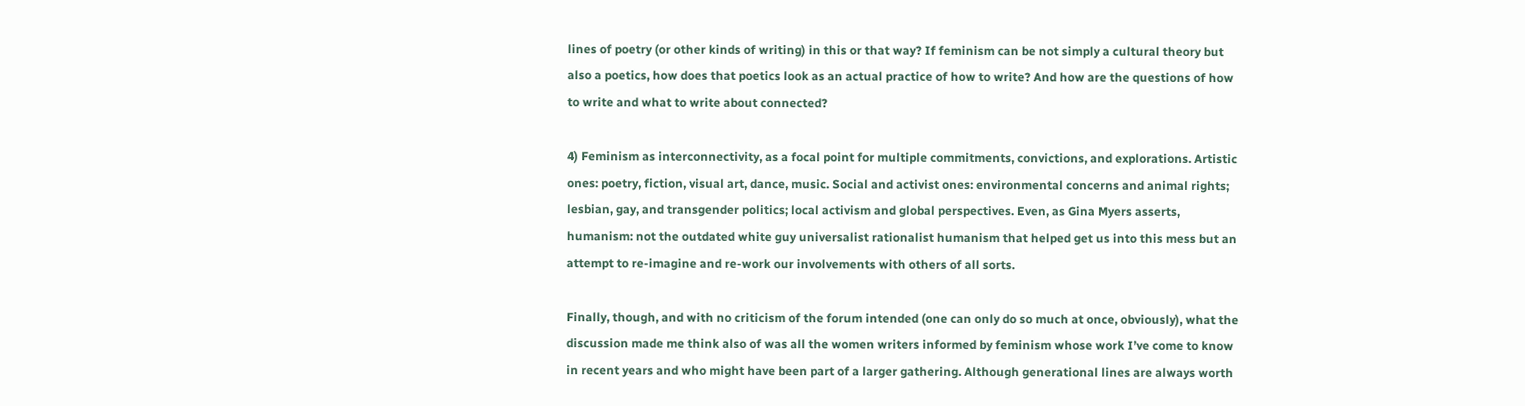lines of poetry (or other kinds of writing) in this or that way? If feminism can be not simply a cultural theory but also a poetics, how does that poetics look as an actual practice of how to write? And how are the questions of how to write and what to write about connected?

4) Feminism as interconnectivity, as a focal point for multiple commitments, convictions, and explorations. Artistic ones: poetry, fiction, visual art, dance, music. Social and activist ones: environmental concerns and animal rights; lesbian, gay, and transgender politics; local activism and global perspectives. Even, as Gina Myers asserts, humanism: not the outdated white guy universalist rationalist humanism that helped get us into this mess but an attempt to re-imagine and re-work our involvements with others of all sorts.

Finally, though, and with no criticism of the forum intended (one can only do so much at once, obviously), what the discussion made me think also of was all the women writers informed by feminism whose work I’ve come to know in recent years and who might have been part of a larger gathering. Although generational lines are always worth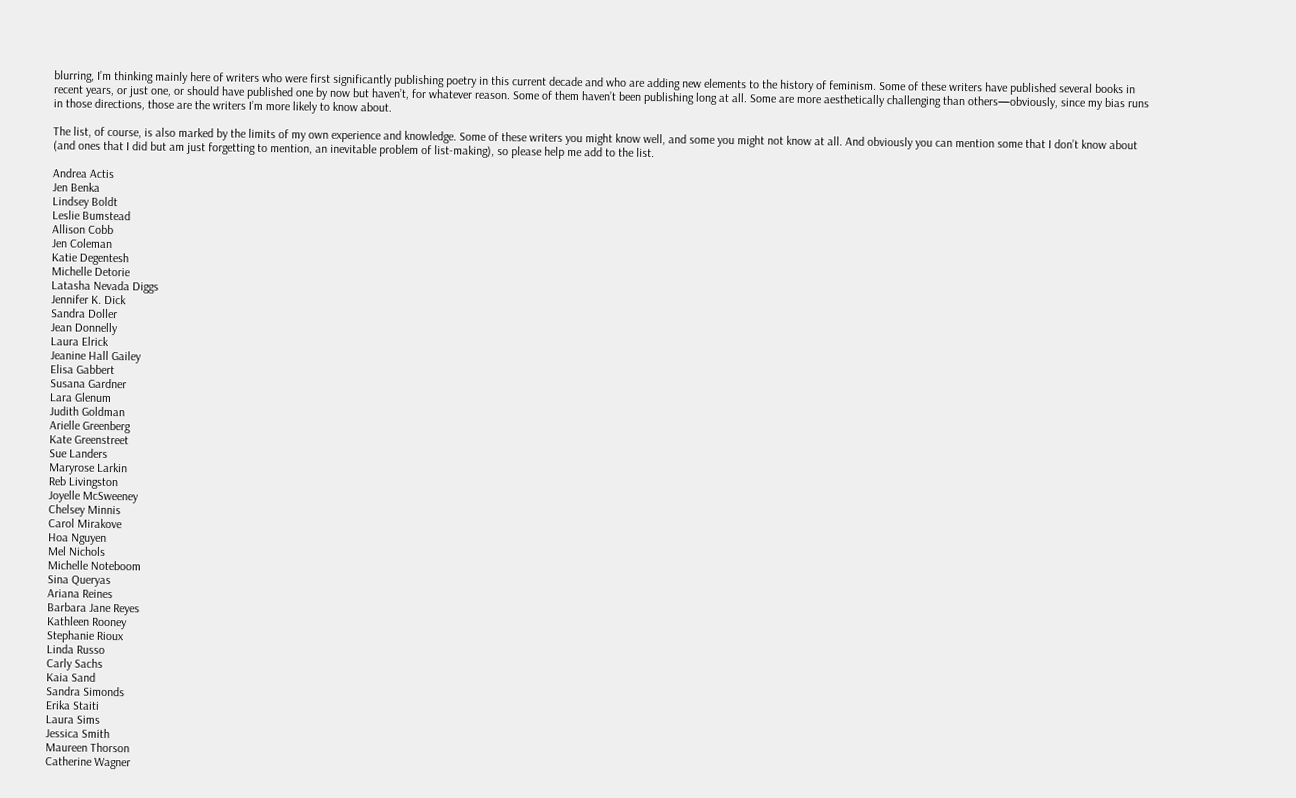blurring, I’m thinking mainly here of writers who were first significantly publishing poetry in this current decade and who are adding new elements to the history of feminism. Some of these writers have published several books in recent years, or just one, or should have published one by now but haven’t, for whatever reason. Some of them haven’t been publishing long at all. Some are more aesthetically challenging than others—obviously, since my bias runs in those directions, those are the writers I’m more likely to know about.

The list, of course, is also marked by the limits of my own experience and knowledge. Some of these writers you might know well, and some you might not know at all. And obviously you can mention some that I don’t know about (and ones that I did but am just forgetting to mention, an inevitable problem of list-making), so please help me add to the list.

Andrea Actis
Jen Benka
Lindsey Boldt
Leslie Bumstead
Allison Cobb
Jen Coleman
Katie Degentesh
Michelle Detorie
Latasha Nevada Diggs
Jennifer K. Dick
Sandra Doller
Jean Donnelly
Laura Elrick
Jeanine Hall Gailey
Elisa Gabbert
Susana Gardner
Lara Glenum
Judith Goldman
Arielle Greenberg
Kate Greenstreet
Sue Landers
Maryrose Larkin
Reb Livingston
Joyelle McSweeney
Chelsey Minnis
Carol Mirakove
Hoa Nguyen
Mel Nichols
Michelle Noteboom
Sina Queryas
Ariana Reines
Barbara Jane Reyes
Kathleen Rooney
Stephanie Rioux
Linda Russo
Carly Sachs
Kaia Sand
Sandra Simonds
Erika Staiti
Laura Sims
Jessica Smith
Maureen Thorson
Catherine Wagner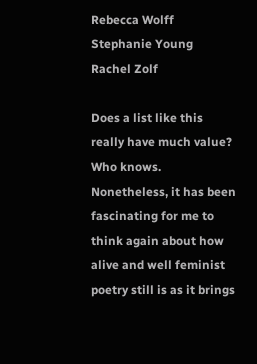Rebecca Wolff
Stephanie Young
Rachel Zolf

Does a list like this really have much value? Who knows. Nonetheless, it has been fascinating for me to think again about how alive and well feminist poetry still is as it brings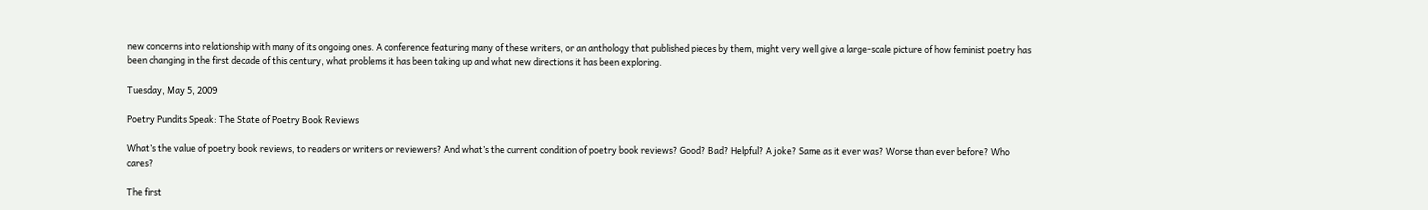new concerns into relationship with many of its ongoing ones. A conference featuring many of these writers, or an anthology that published pieces by them, might very well give a large-scale picture of how feminist poetry has been changing in the first decade of this century, what problems it has been taking up and what new directions it has been exploring.

Tuesday, May 5, 2009

Poetry Pundits Speak: The State of Poetry Book Reviews

What’s the value of poetry book reviews, to readers or writers or reviewers? And what’s the current condition of poetry book reviews? Good? Bad? Helpful? A joke? Same as it ever was? Worse than ever before? Who cares?

The first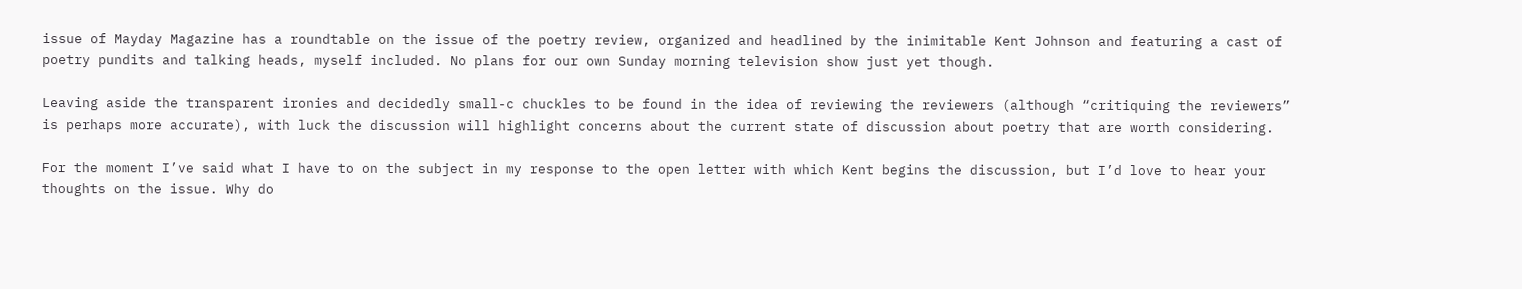issue of Mayday Magazine has a roundtable on the issue of the poetry review, organized and headlined by the inimitable Kent Johnson and featuring a cast of poetry pundits and talking heads, myself included. No plans for our own Sunday morning television show just yet though.

Leaving aside the transparent ironies and decidedly small-c chuckles to be found in the idea of reviewing the reviewers (although “critiquing the reviewers” is perhaps more accurate), with luck the discussion will highlight concerns about the current state of discussion about poetry that are worth considering.

For the moment I’ve said what I have to on the subject in my response to the open letter with which Kent begins the discussion, but I’d love to hear your thoughts on the issue. Why do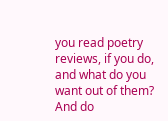you read poetry reviews, if you do, and what do you want out of them? And do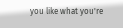you like what you're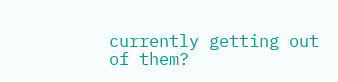currently getting out of them?